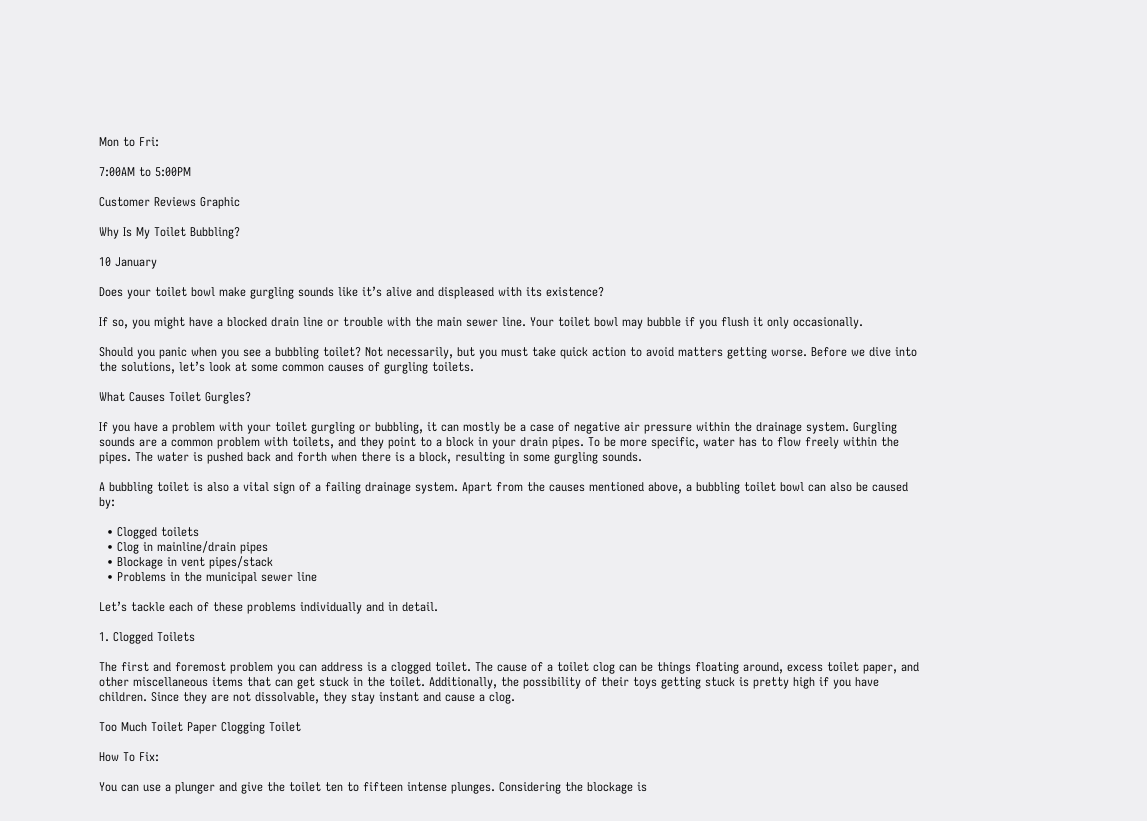Mon to Fri:

7:00AM to 5:00PM

Customer Reviews Graphic

Why Is My Toilet Bubbling?

10 January

Does your toilet bowl make gurgling sounds like it’s alive and displeased with its existence?

If so, you might have a blocked drain line or trouble with the main sewer line. Your toilet bowl may bubble if you flush it only occasionally.

Should you panic when you see a bubbling toilet? Not necessarily, but you must take quick action to avoid matters getting worse. Before we dive into the solutions, let’s look at some common causes of gurgling toilets.

What Causes Toilet Gurgles?

If you have a problem with your toilet gurgling or bubbling, it can mostly be a case of negative air pressure within the drainage system. Gurgling sounds are a common problem with toilets, and they point to a block in your drain pipes. To be more specific, water has to flow freely within the pipes. The water is pushed back and forth when there is a block, resulting in some gurgling sounds.

A bubbling toilet is also a vital sign of a failing drainage system. Apart from the causes mentioned above, a bubbling toilet bowl can also be caused by:

  • Clogged toilets
  • Clog in mainline/drain pipes
  • Blockage in vent pipes/stack
  • Problems in the municipal sewer line

Let’s tackle each of these problems individually and in detail.

1. Clogged Toilets

The first and foremost problem you can address is a clogged toilet. The cause of a toilet clog can be things floating around, excess toilet paper, and other miscellaneous items that can get stuck in the toilet. Additionally, the possibility of their toys getting stuck is pretty high if you have children. Since they are not dissolvable, they stay instant and cause a clog.

Too Much Toilet Paper Clogging Toilet

How To Fix:

You can use a plunger and give the toilet ten to fifteen intense plunges. Considering the blockage is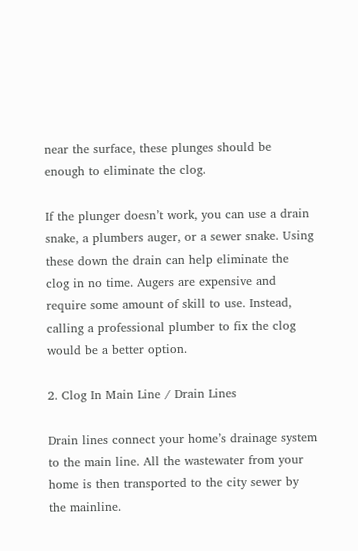near the surface, these plunges should be enough to eliminate the clog.

If the plunger doesn’t work, you can use a drain snake, a plumbers auger, or a sewer snake. Using these down the drain can help eliminate the clog in no time. Augers are expensive and require some amount of skill to use. Instead, calling a professional plumber to fix the clog would be a better option.

2. Clog In Main Line / Drain Lines

Drain lines connect your home’s drainage system to the main line. All the wastewater from your home is then transported to the city sewer by the mainline.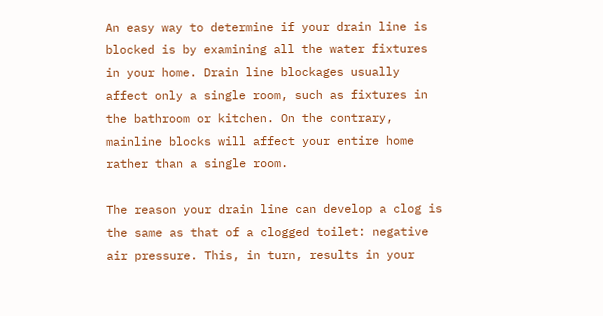An easy way to determine if your drain line is blocked is by examining all the water fixtures in your home. Drain line blockages usually affect only a single room, such as fixtures in the bathroom or kitchen. On the contrary, mainline blocks will affect your entire home rather than a single room.

The reason your drain line can develop a clog is the same as that of a clogged toilet: negative air pressure. This, in turn, results in your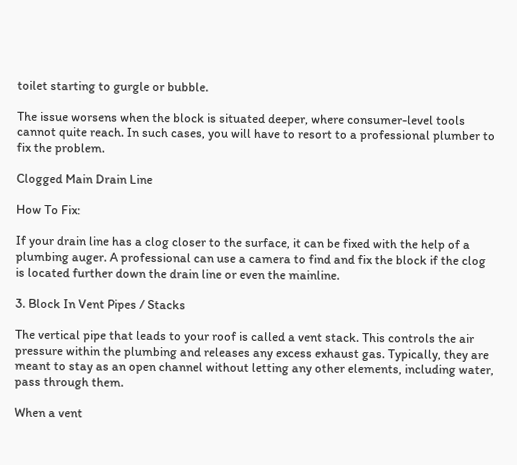toilet starting to gurgle or bubble.

The issue worsens when the block is situated deeper, where consumer-level tools cannot quite reach. In such cases, you will have to resort to a professional plumber to fix the problem.

Clogged Main Drain Line

How To Fix:

If your drain line has a clog closer to the surface, it can be fixed with the help of a plumbing auger. A professional can use a camera to find and fix the block if the clog is located further down the drain line or even the mainline.

3. Block In Vent Pipes / Stacks

The vertical pipe that leads to your roof is called a vent stack. This controls the air pressure within the plumbing and releases any excess exhaust gas. Typically, they are meant to stay as an open channel without letting any other elements, including water, pass through them.

When a vent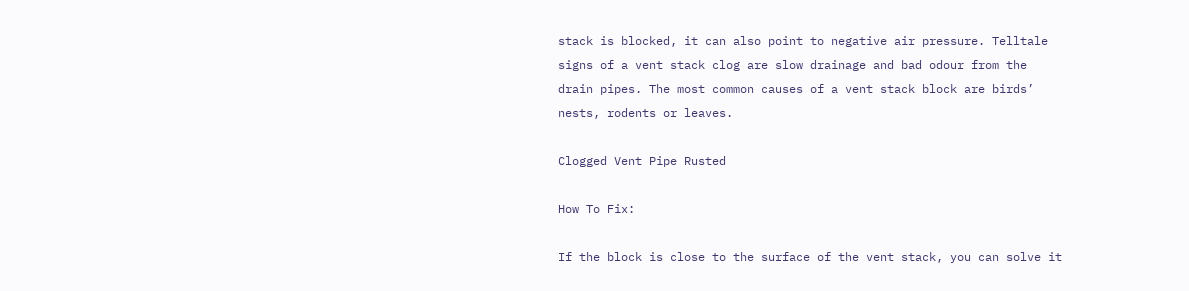stack is blocked, it can also point to negative air pressure. Telltale signs of a vent stack clog are slow drainage and bad odour from the drain pipes. The most common causes of a vent stack block are birds’ nests, rodents or leaves.

Clogged Vent Pipe Rusted

How To Fix:

If the block is close to the surface of the vent stack, you can solve it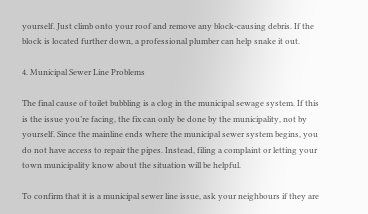yourself. Just climb onto your roof and remove any block-causing debris. If the block is located further down, a professional plumber can help snake it out.

4. Municipal Sewer Line Problems

The final cause of toilet bubbling is a clog in the municipal sewage system. If this is the issue you’re facing, the fix can only be done by the municipality, not by yourself. Since the mainline ends where the municipal sewer system begins, you do not have access to repair the pipes. Instead, filing a complaint or letting your town municipality know about the situation will be helpful.

To confirm that it is a municipal sewer line issue, ask your neighbours if they are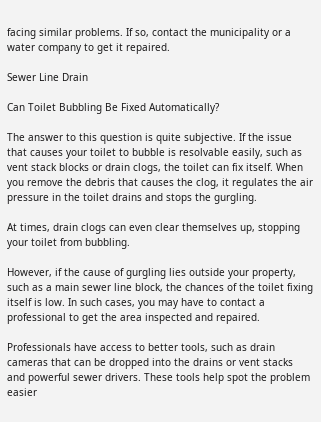facing similar problems. If so, contact the municipality or a water company to get it repaired.

Sewer Line Drain

Can Toilet Bubbling Be Fixed Automatically?

The answer to this question is quite subjective. If the issue that causes your toilet to bubble is resolvable easily, such as vent stack blocks or drain clogs, the toilet can fix itself. When you remove the debris that causes the clog, it regulates the air pressure in the toilet drains and stops the gurgling.

At times, drain clogs can even clear themselves up, stopping your toilet from bubbling.

However, if the cause of gurgling lies outside your property, such as a main sewer line block, the chances of the toilet fixing itself is low. In such cases, you may have to contact a professional to get the area inspected and repaired.

Professionals have access to better tools, such as drain cameras that can be dropped into the drains or vent stacks and powerful sewer drivers. These tools help spot the problem easier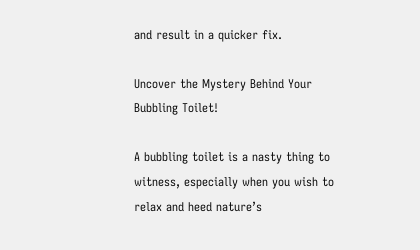and result in a quicker fix.

Uncover the Mystery Behind Your Bubbling Toilet!

A bubbling toilet is a nasty thing to witness, especially when you wish to relax and heed nature’s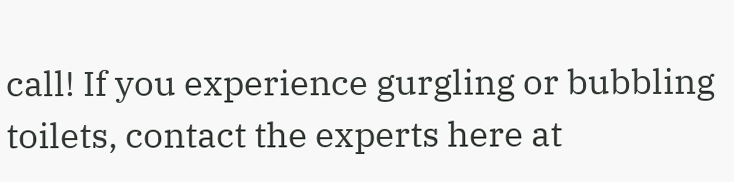call! If you experience gurgling or bubbling toilets, contact the experts here at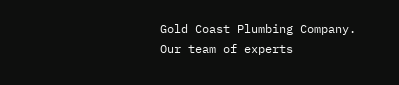Gold Coast Plumbing Company. Our team of experts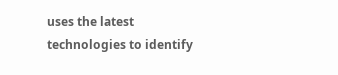uses the latest technologies to identify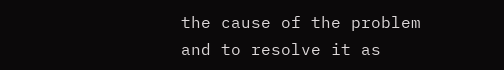the cause of the problem and to resolve it as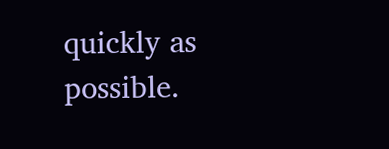quickly as possible.